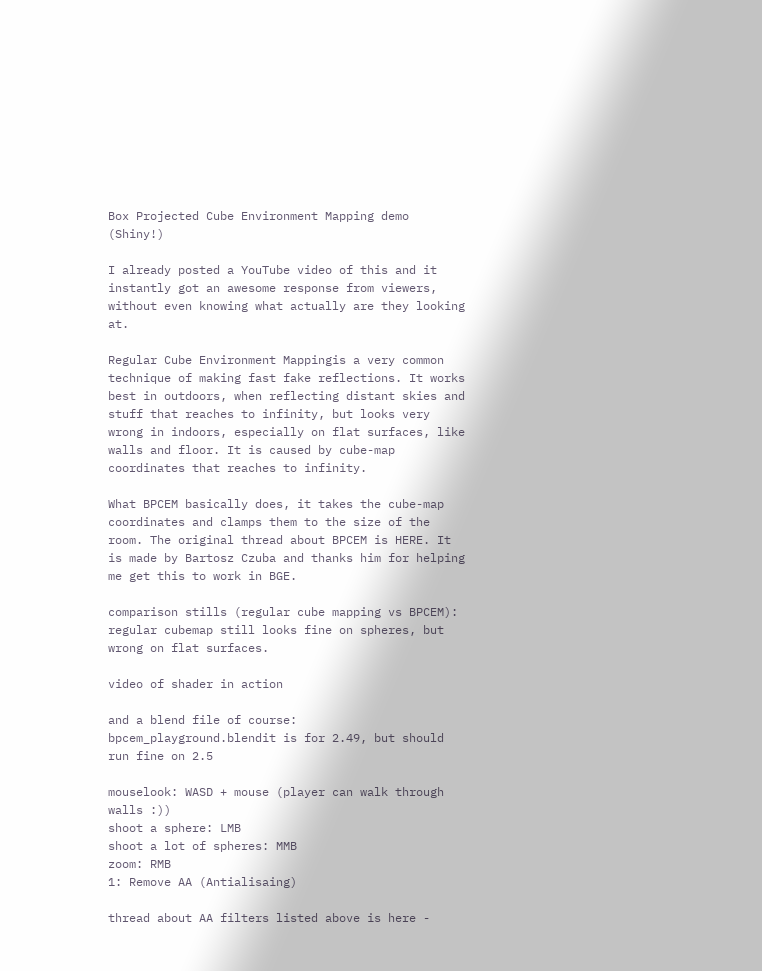Box Projected Cube Environment Mapping demo (Shiny!)

I already posted a YouTube video of this and it instantly got an awesome response from viewers, without even knowing what actually are they looking at.

Regular Cube Environment Mappingis a very common technique of making fast fake reflections. It works best in outdoors, when reflecting distant skies and stuff that reaches to infinity, but looks very wrong in indoors, especially on flat surfaces, like walls and floor. It is caused by cube-map coordinates that reaches to infinity.

What BPCEM basically does, it takes the cube-map coordinates and clamps them to the size of the room. The original thread about BPCEM is HERE. It is made by Bartosz Czuba and thanks him for helping me get this to work in BGE.

comparison stills (regular cube mapping vs BPCEM):
regular cubemap still looks fine on spheres, but wrong on flat surfaces.

video of shader in action

and a blend file of course: bpcem_playground.blendit is for 2.49, but should run fine on 2.5

mouselook: WASD + mouse (player can walk through walls :))
shoot a sphere: LMB
shoot a lot of spheres: MMB
zoom: RMB
1: Remove AA (Antialisaing)

thread about AA filters listed above is here -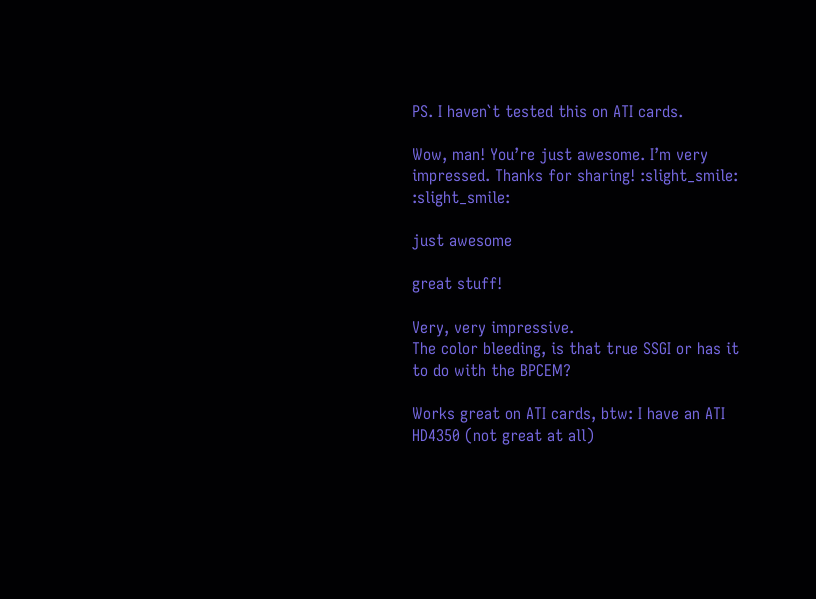PS. I haven`t tested this on ATI cards.

Wow, man! You’re just awesome. I’m very impressed. Thanks for sharing! :slight_smile: :slight_smile:

just awesome

great stuff!

Very, very impressive.
The color bleeding, is that true SSGI or has it to do with the BPCEM?

Works great on ATI cards, btw: I have an ATI HD4350 (not great at all)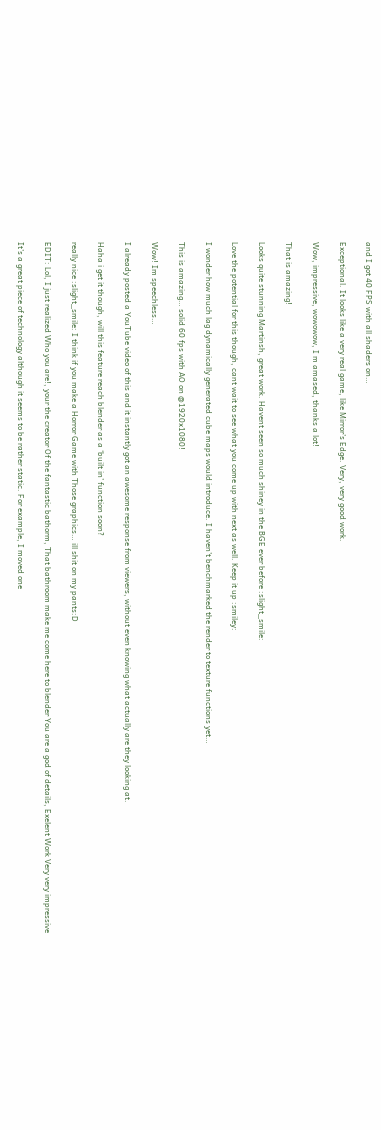and I got 40 FPS with all shaders on…

Exceptional. It looks like a very real game, like Mirror’s Edge. Very, very good work.

Wow, impressive, wowowow, I m amased, thanks a lot!

That is amazing!

Looks quite stunning Martinsh, great work. Havent seen so much shiney in the BGE ever before :slight_smile:

Love the potential for this though, cant wait to see what you come up with next as well. Keep it up :smiley:

I wonder how much lag dynamically generated cube maps would introduce. I haven’t benchmarked the render to texture functions yet…

This is amazing… solid 60 fps with AO on @1920x1080!

Wow! Im speechless…

I already posted a YouTube video of this and it instantly got an awesome response from viewers, without even knowing what actually are they looking at.

Haha i get it though, will this feature reach blender as a ‘built in’ function soon?

really nice :slight_smile: I think if you make a Horror Game with Those graphics… ill shit on my pants:D

EDIT: Lol, I just realized Who you are!, your the creator Of the fantastic bathorm, That bathroom make me come here to blender You are a god of details, Exelent Work Very very impressive

It’s a great piece of technology although it seems to be rather static. For example, I moved one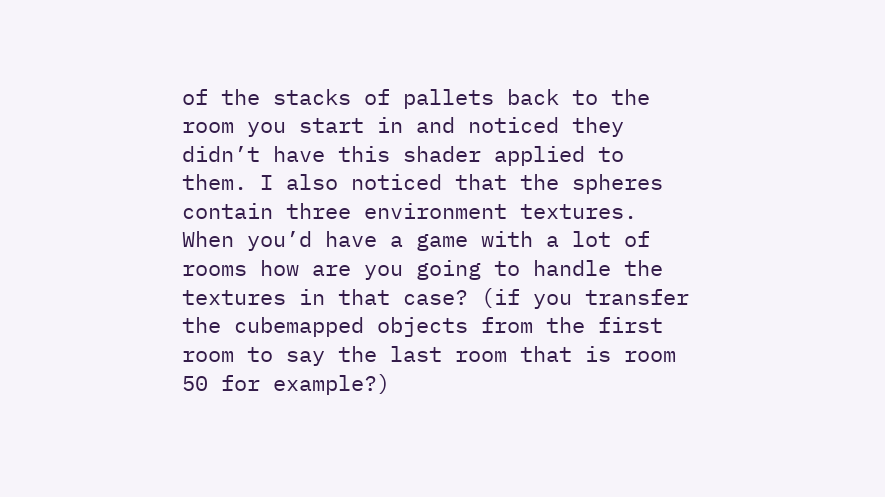of the stacks of pallets back to the room you start in and noticed they didn’t have this shader applied to them. I also noticed that the spheres contain three environment textures. When you’d have a game with a lot of rooms how are you going to handle the textures in that case? (if you transfer the cubemapped objects from the first room to say the last room that is room 50 for example?)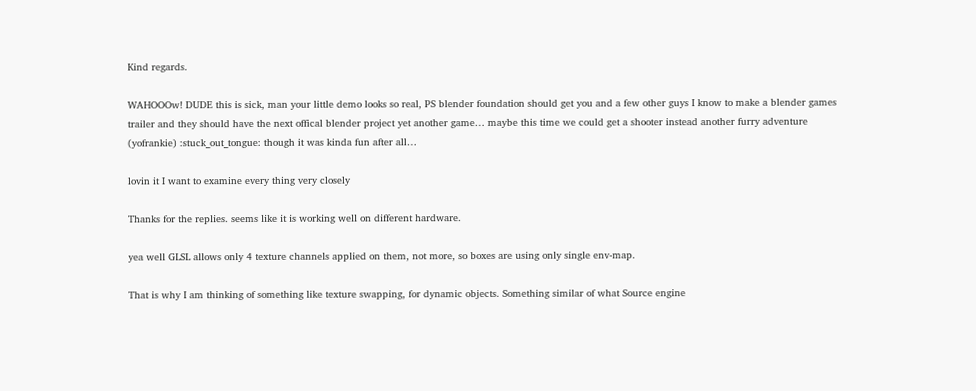Kind regards.

WAHOOOw! DUDE this is sick, man your little demo looks so real, PS blender foundation should get you and a few other guys I know to make a blender games trailer and they should have the next offical blender project yet another game… maybe this time we could get a shooter instead another furry adventure (yofrankie) :stuck_out_tongue: though it was kinda fun after all…

lovin it I want to examine every thing very closely

Thanks for the replies. seems like it is working well on different hardware.

yea well GLSL allows only 4 texture channels applied on them, not more, so boxes are using only single env-map.

That is why I am thinking of something like texture swapping, for dynamic objects. Something similar of what Source engine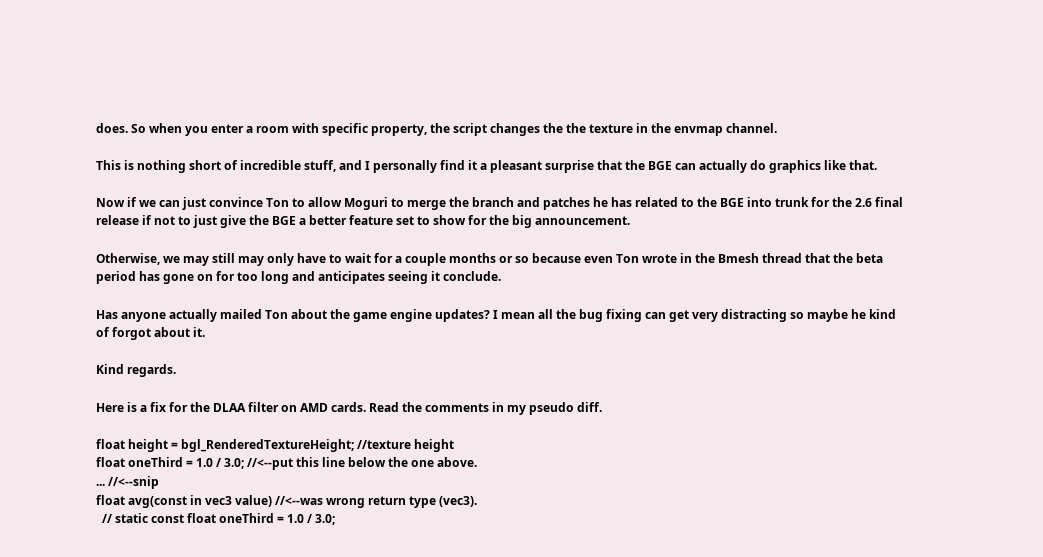does. So when you enter a room with specific property, the script changes the the texture in the envmap channel.

This is nothing short of incredible stuff, and I personally find it a pleasant surprise that the BGE can actually do graphics like that.

Now if we can just convince Ton to allow Moguri to merge the branch and patches he has related to the BGE into trunk for the 2.6 final release if not to just give the BGE a better feature set to show for the big announcement.

Otherwise, we may still may only have to wait for a couple months or so because even Ton wrote in the Bmesh thread that the beta period has gone on for too long and anticipates seeing it conclude.

Has anyone actually mailed Ton about the game engine updates? I mean all the bug fixing can get very distracting so maybe he kind of forgot about it.

Kind regards.

Here is a fix for the DLAA filter on AMD cards. Read the comments in my pseudo diff.

float height = bgl_RenderedTextureHeight; //texture height
float oneThird = 1.0 / 3.0; //<--put this line below the one above.
... //<--snip
float avg(const in vec3 value) //<--was wrong return type (vec3).
  // static const float oneThird = 1.0 / 3.0;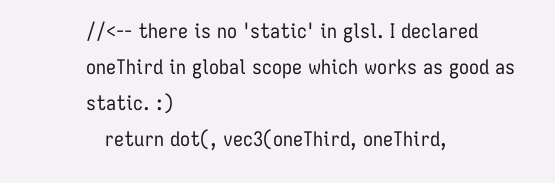//<-- there is no 'static' in glsl. I declared oneThird in global scope which works as good as static. :)
   return dot(, vec3(oneThird, oneThird,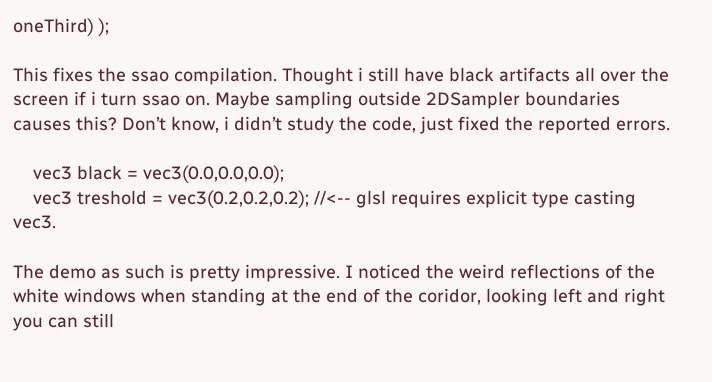oneThird) );

This fixes the ssao compilation. Thought i still have black artifacts all over the screen if i turn ssao on. Maybe sampling outside 2DSampler boundaries causes this? Don’t know, i didn’t study the code, just fixed the reported errors.

    vec3 black = vec3(0.0,0.0,0.0);
    vec3 treshold = vec3(0.2,0.2,0.2); //<-- glsl requires explicit type casting vec3.

The demo as such is pretty impressive. I noticed the weird reflections of the white windows when standing at the end of the coridor, looking left and right you can still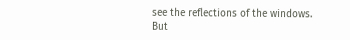see the reflections of the windows. But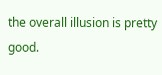the overall illusion is pretty good.